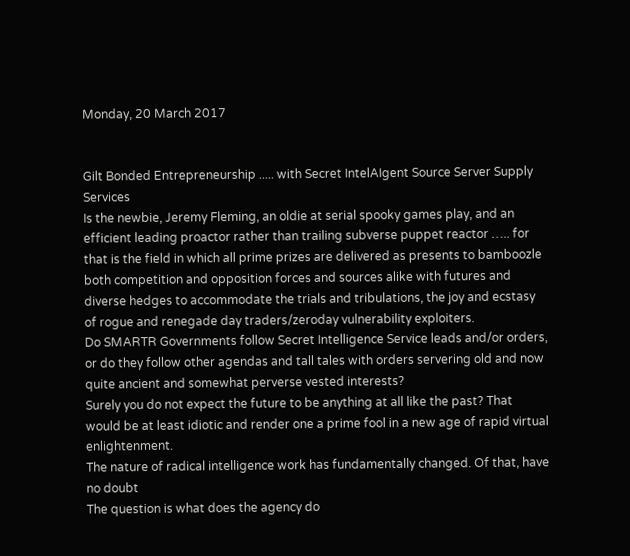Monday, 20 March 2017


Gilt Bonded Entrepreneurship ..... with Secret IntelAIgent Source Server Supply Services
Is the newbie, Jeremy Fleming, an oldie at serial spooky games play, and an efficient leading proactor rather than trailing subverse puppet reactor ….. for that is the field in which all prime prizes are delivered as presents to bamboozle both competition and opposition forces and sources alike with futures and diverse hedges to accommodate the trials and tribulations, the joy and ecstasy of rogue and renegade day traders/zeroday vulnerability exploiters.
Do SMARTR Governments follow Secret Intelligence Service leads and/or orders, or do they follow other agendas and tall tales with orders servering old and now quite ancient and somewhat perverse vested interests?
Surely you do not expect the future to be anything at all like the past? That would be at least idiotic and render one a prime fool in a new age of rapid virtual enlightenment.
The nature of radical intelligence work has fundamentally changed. Of that, have no doubt
The question is what does the agency do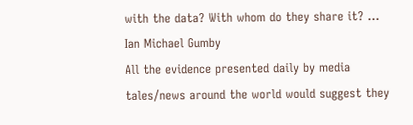with the data? With whom do they share it? … Ian Michael Gumby
All the evidence presented daily by media tales/news around the world would suggest they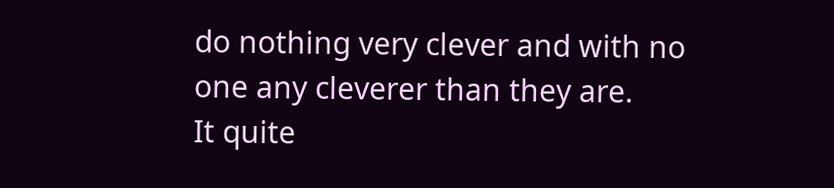do nothing very clever and with no one any cleverer than they are.
It quite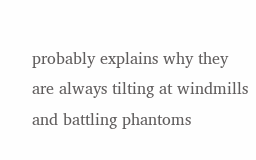probably explains why they are always tilting at windmills and battling phantoms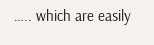….. which are easily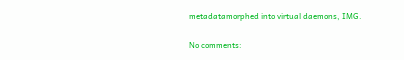metadatamorphed into virtual daemons, IMG.

No comments: